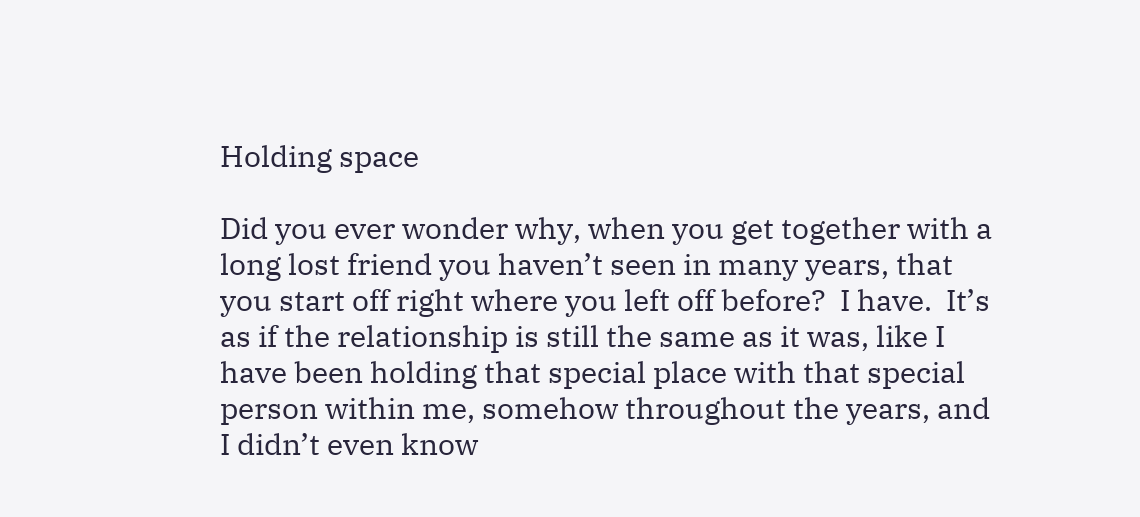Holding space

Did you ever wonder why, when you get together with a long lost friend you haven’t seen in many years, that you start off right where you left off before?  I have.  It’s as if the relationship is still the same as it was, like I have been holding that special place with that special person within me, somehow throughout the years, and I didn’t even know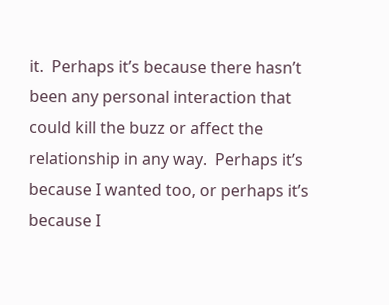it.  Perhaps it’s because there hasn’t been any personal interaction that could kill the buzz or affect the relationship in any way.  Perhaps it’s because I wanted too, or perhaps it’s because I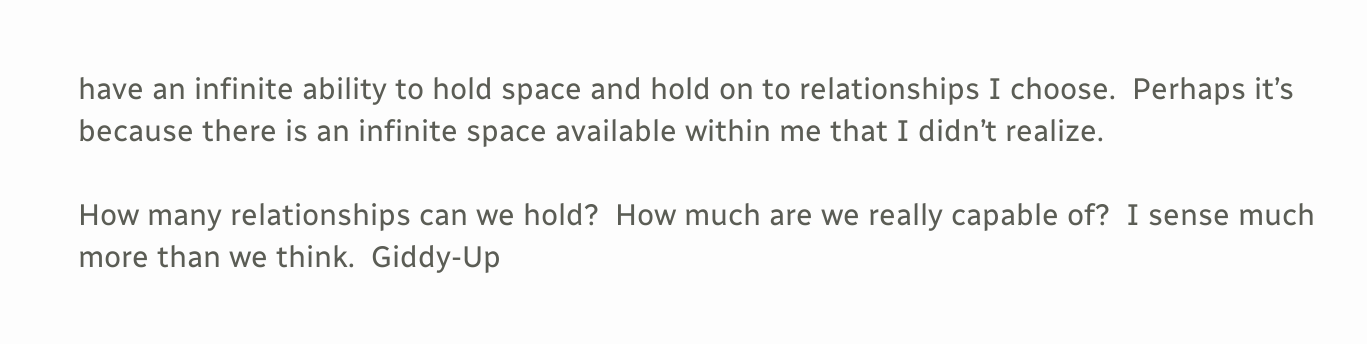have an infinite ability to hold space and hold on to relationships I choose.  Perhaps it’s because there is an infinite space available within me that I didn’t realize.

How many relationships can we hold?  How much are we really capable of?  I sense much more than we think.  Giddy-Up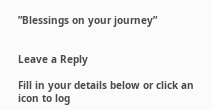”Blessings on your journey”


Leave a Reply

Fill in your details below or click an icon to log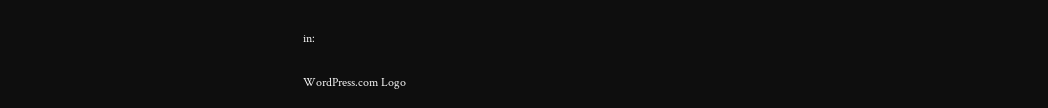in:

WordPress.com Logo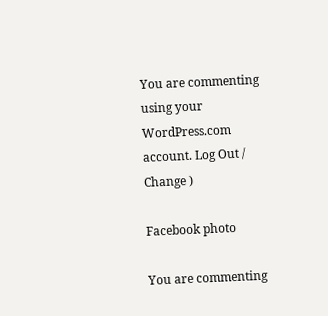You are commenting using your WordPress.com account. Log Out /  Change )

Facebook photo

You are commenting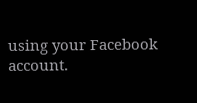using your Facebook account.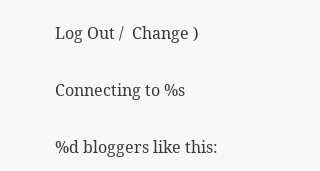Log Out /  Change )

Connecting to %s

%d bloggers like this: